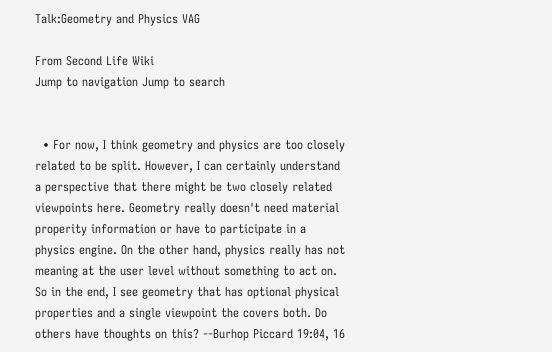Talk:Geometry and Physics VAG

From Second Life Wiki
Jump to navigation Jump to search


  • For now, I think geometry and physics are too closely related to be split. However, I can certainly understand a perspective that there might be two closely related viewpoints here. Geometry really doesn't need material properity information or have to participate in a physics engine. On the other hand, physics really has not meaning at the user level without something to act on. So in the end, I see geometry that has optional physical properties and a single viewpoint the covers both. Do others have thoughts on this? --Burhop Piccard 19:04, 16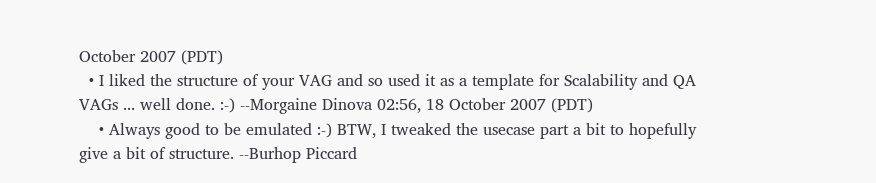October 2007 (PDT)
  • I liked the structure of your VAG and so used it as a template for Scalability and QA VAGs ... well done. :-) --Morgaine Dinova 02:56, 18 October 2007 (PDT)
    • Always good to be emulated :-) BTW, I tweaked the usecase part a bit to hopefully give a bit of structure. --Burhop Piccard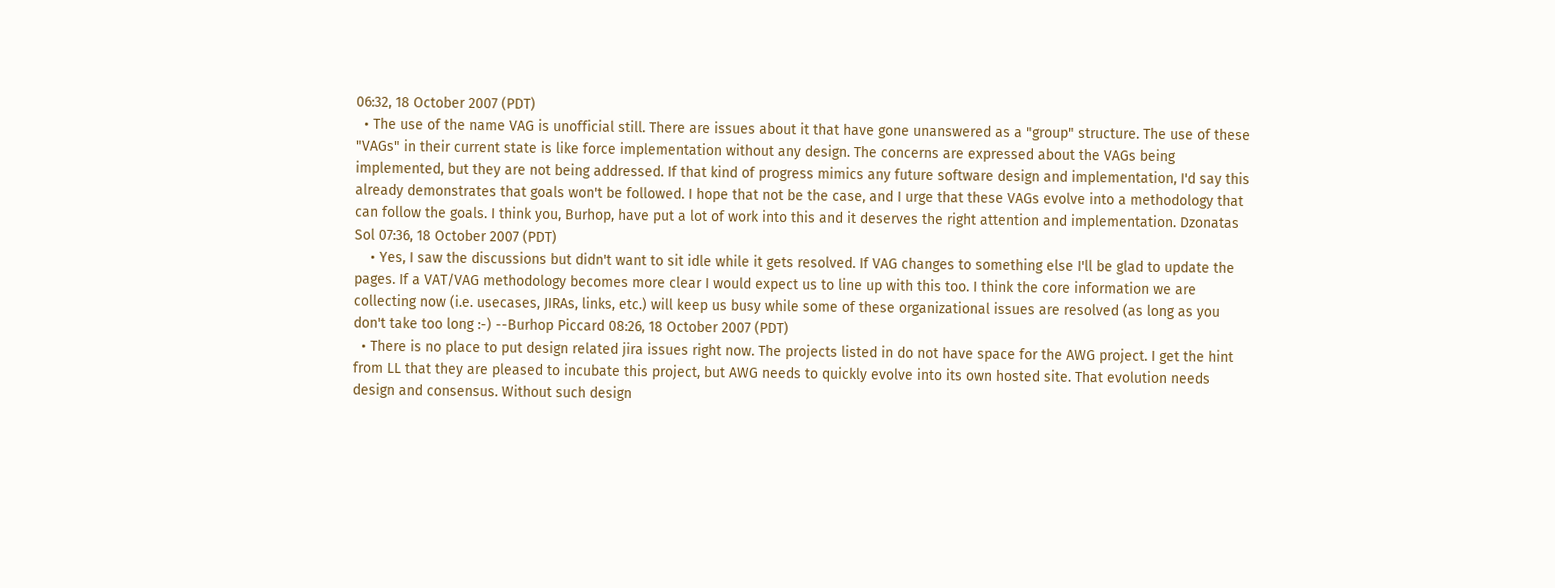06:32, 18 October 2007 (PDT)
  • The use of the name VAG is unofficial still. There are issues about it that have gone unanswered as a "group" structure. The use of these "VAGs" in their current state is like force implementation without any design. The concerns are expressed about the VAGs being implemented, but they are not being addressed. If that kind of progress mimics any future software design and implementation, I'd say this already demonstrates that goals won't be followed. I hope that not be the case, and I urge that these VAGs evolve into a methodology that can follow the goals. I think you, Burhop, have put a lot of work into this and it deserves the right attention and implementation. Dzonatas Sol 07:36, 18 October 2007 (PDT)
    • Yes, I saw the discussions but didn't want to sit idle while it gets resolved. If VAG changes to something else I'll be glad to update the pages. If a VAT/VAG methodology becomes more clear I would expect us to line up with this too. I think the core information we are collecting now (i.e. usecases, JIRAs, links, etc.) will keep us busy while some of these organizational issues are resolved (as long as you don't take too long :-) --Burhop Piccard 08:26, 18 October 2007 (PDT)
  • There is no place to put design related jira issues right now. The projects listed in do not have space for the AWG project. I get the hint from LL that they are pleased to incubate this project, but AWG needs to quickly evolve into its own hosted site. That evolution needs design and consensus. Without such design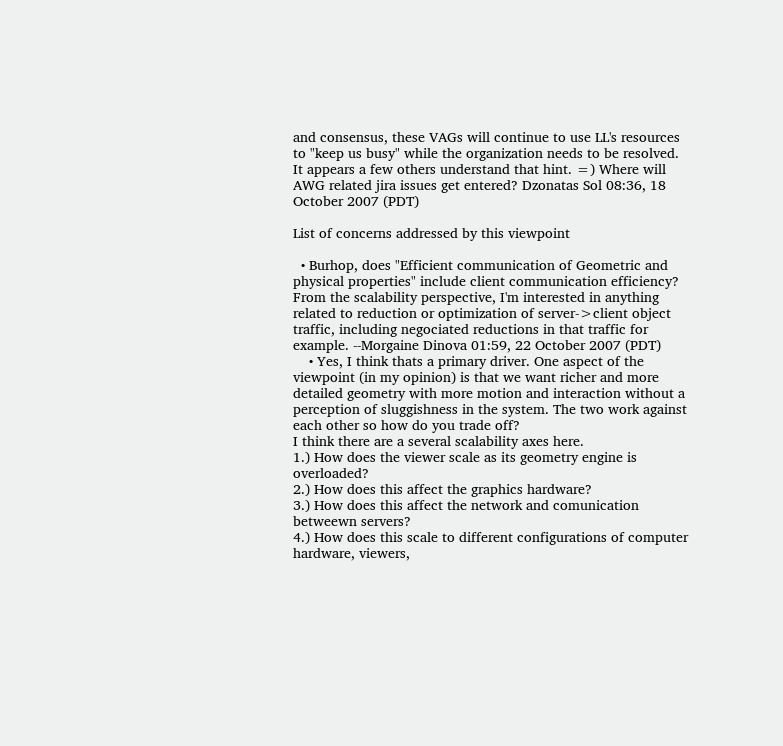and consensus, these VAGs will continue to use LL's resources to "keep us busy" while the organization needs to be resolved. It appears a few others understand that hint. =) Where will AWG related jira issues get entered? Dzonatas Sol 08:36, 18 October 2007 (PDT)

List of concerns addressed by this viewpoint

  • Burhop, does "Efficient communication of Geometric and physical properties" include client communication efficiency? From the scalability perspective, I'm interested in anything related to reduction or optimization of server->client object traffic, including negociated reductions in that traffic for example. --Morgaine Dinova 01:59, 22 October 2007 (PDT)
    • Yes, I think thats a primary driver. One aspect of the viewpoint (in my opinion) is that we want richer and more detailed geometry with more motion and interaction without a perception of sluggishness in the system. The two work against each other so how do you trade off?
I think there are a several scalability axes here.
1.) How does the viewer scale as its geometry engine is overloaded?
2.) How does this affect the graphics hardware?
3.) How does this affect the network and comunication betweewn servers?
4.) How does this scale to different configurations of computer hardware, viewers,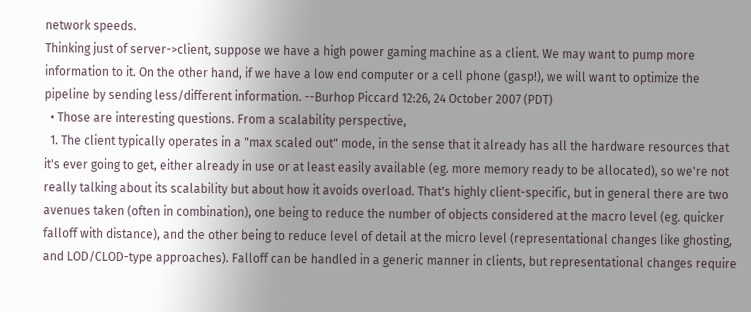network speeds.
Thinking just of server->client, suppose we have a high power gaming machine as a client. We may want to pump more information to it. On the other hand, if we have a low end computer or a cell phone (gasp!), we will want to optimize the pipeline by sending less/different information. --Burhop Piccard 12:26, 24 October 2007 (PDT)
  • Those are interesting questions. From a scalability perspective,
  1. The client typically operates in a "max scaled out" mode, in the sense that it already has all the hardware resources that it's ever going to get, either already in use or at least easily available (eg. more memory ready to be allocated), so we're not really talking about its scalability but about how it avoids overload. That's highly client-specific, but in general there are two avenues taken (often in combination), one being to reduce the number of objects considered at the macro level (eg. quicker falloff with distance), and the other being to reduce level of detail at the micro level (representational changes like ghosting, and LOD/CLOD-type approaches). Falloff can be handled in a generic manner in clients, but representational changes require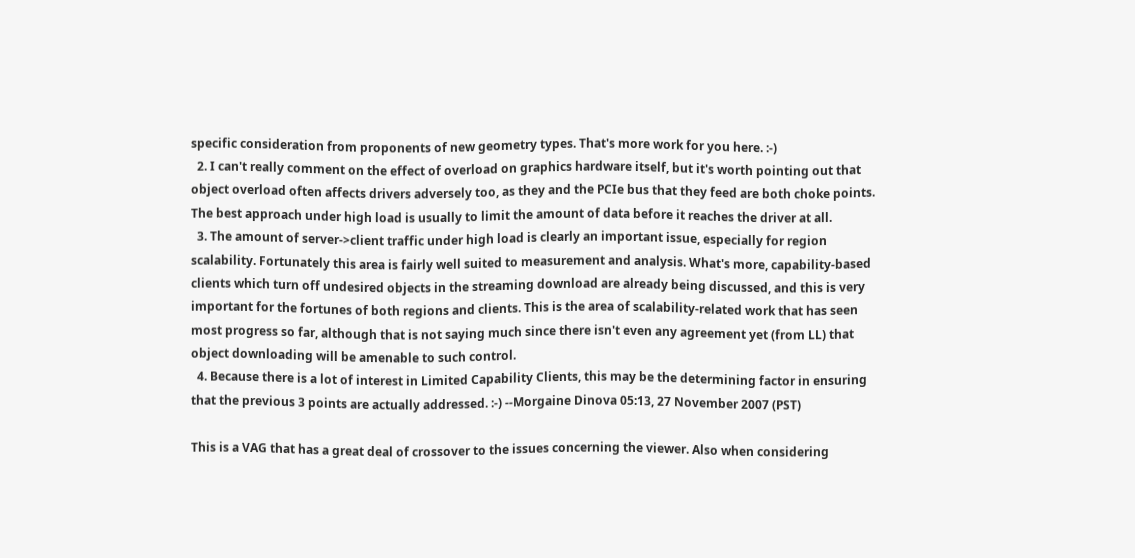specific consideration from proponents of new geometry types. That's more work for you here. :-)
  2. I can't really comment on the effect of overload on graphics hardware itself, but it's worth pointing out that object overload often affects drivers adversely too, as they and the PCIe bus that they feed are both choke points. The best approach under high load is usually to limit the amount of data before it reaches the driver at all.
  3. The amount of server->client traffic under high load is clearly an important issue, especially for region scalability. Fortunately this area is fairly well suited to measurement and analysis. What's more, capability-based clients which turn off undesired objects in the streaming download are already being discussed, and this is very important for the fortunes of both regions and clients. This is the area of scalability-related work that has seen most progress so far, although that is not saying much since there isn't even any agreement yet (from LL) that object downloading will be amenable to such control.
  4. Because there is a lot of interest in Limited Capability Clients, this may be the determining factor in ensuring that the previous 3 points are actually addressed. :-) --Morgaine Dinova 05:13, 27 November 2007 (PST)

This is a VAG that has a great deal of crossover to the issues concerning the viewer. Also when considering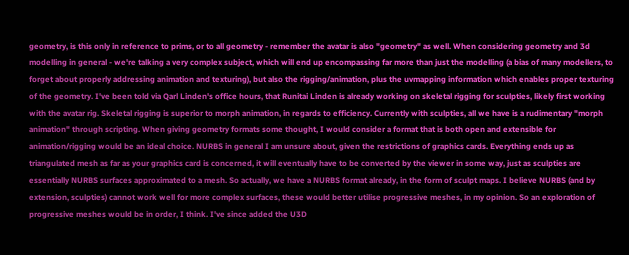geometry, is this only in reference to prims, or to all geometry - remember the avatar is also "geometry" as well. When considering geometry and 3d modelling in general - we're talking a very complex subject, which will end up encompassing far more than just the modelling (a bias of many modellers, to forget about properly addressing animation and texturing), but also the rigging/animation, plus the uvmapping information which enables proper texturing of the geometry. I've been told via Qarl Linden's office hours, that Runitai Linden is already working on skeletal rigging for sculpties, likely first working with the avatar rig. Skeletal rigging is superior to morph animation, in regards to efficiency. Currently with sculpties, all we have is a rudimentary "morph animation" through scripting. When giving geometry formats some thought, I would consider a format that is both open and extensible for animation/rigging would be an ideal choice. NURBS in general I am unsure about, given the restrictions of graphics cards. Everything ends up as triangulated mesh as far as your graphics card is concerned, it will eventually have to be converted by the viewer in some way, just as sculpties are essentially NURBS surfaces approximated to a mesh. So actually, we have a NURBS format already, in the form of sculpt maps. I believe NURBS (and by extension, sculpties) cannot work well for more complex surfaces, these would better utilise progressive meshes, in my opinion. So an exploration of progressive meshes would be in order, I think. I've since added the U3D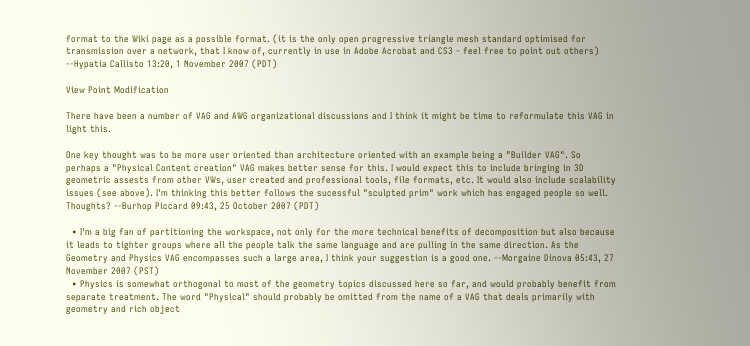format to the Wiki page as a possible format. (it is the only open progressive triangle mesh standard optimised for transmission over a network, that I know of, currently in use in Adobe Acrobat and CS3 - feel free to point out others) --Hypatia Callisto 13:20, 1 November 2007 (PDT)

View Point Modification

There have been a number of VAG and AWG organizational discussions and I think it might be time to reformulate this VAG in light this.

One key thought was to be more user oriented than architecture oriented with an example being a "Builder VAG". So perhaps a "Physical Content creation" VAG makes better sense for this. I would expect this to include bringing in 3D geometric assests from other VWs, user created and professional tools, file formats, etc. It would also include scalability issues (see above). I'm thinking this better follows the sucessful "sculpted prim" work which has engaged people so well. Thoughts? --Burhop Piccard 09:43, 25 October 2007 (PDT)

  • I'm a big fan of partitioning the workspace, not only for the more technical benefits of decomposition but also because it leads to tighter groups where all the people talk the same language and are pulling in the same direction. As the Geometry and Physics VAG encompasses such a large area, I think your suggestion is a good one. --Morgaine Dinova 05:43, 27 November 2007 (PST)
  • Physics is somewhat orthogonal to most of the geometry topics discussed here so far, and would probably benefit from separate treatment. The word "Physical" should probably be omitted from the name of a VAG that deals primarily with geometry and rich object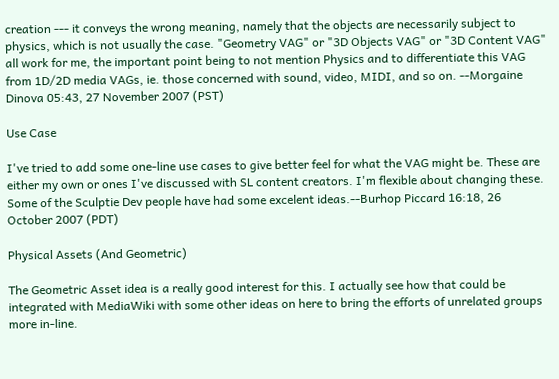creation --- it conveys the wrong meaning, namely that the objects are necessarily subject to physics, which is not usually the case. "Geometry VAG" or "3D Objects VAG" or "3D Content VAG" all work for me, the important point being to not mention Physics and to differentiate this VAG from 1D/2D media VAGs, ie. those concerned with sound, video, MIDI, and so on. --Morgaine Dinova 05:43, 27 November 2007 (PST)

Use Case

I've tried to add some one-line use cases to give better feel for what the VAG might be. These are either my own or ones I've discussed with SL content creators. I'm flexible about changing these. Some of the Sculptie Dev people have had some excelent ideas.--Burhop Piccard 16:18, 26 October 2007 (PDT)

Physical Assets (And Geometric)

The Geometric Asset idea is a really good interest for this. I actually see how that could be integrated with MediaWiki with some other ideas on here to bring the efforts of unrelated groups more in-line.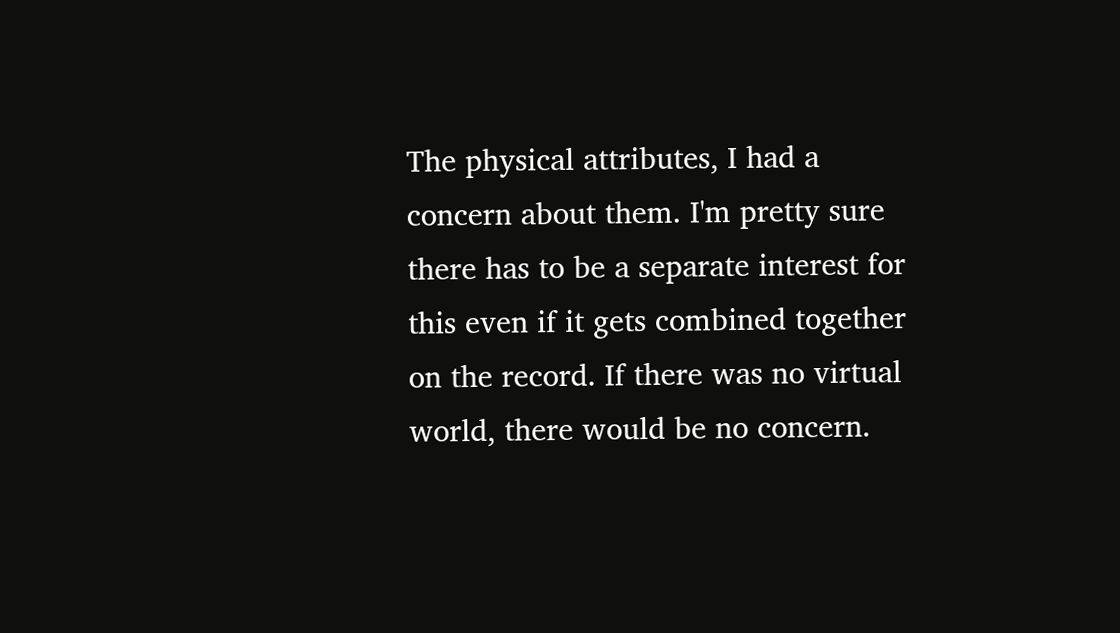The physical attributes, I had a concern about them. I'm pretty sure there has to be a separate interest for this even if it gets combined together on the record. If there was no virtual world, there would be no concern.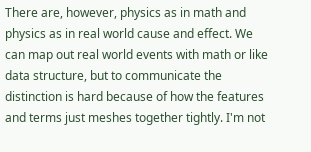There are, however, physics as in math and physics as in real world cause and effect. We can map out real world events with math or like data structure, but to communicate the distinction is hard because of how the features and terms just meshes together tightly. I'm not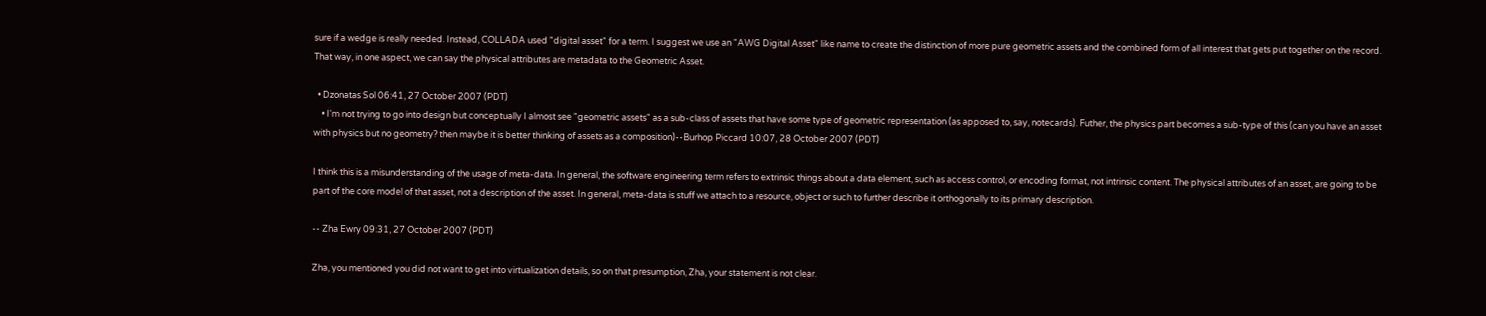sure if a wedge is really needed. Instead, COLLADA used "digital asset" for a term. I suggest we use an "AWG Digital Asset" like name to create the distinction of more pure geometric assets and the combined form of all interest that gets put together on the record. That way, in one aspect, we can say the physical attributes are metadata to the Geometric Asset.

  • Dzonatas Sol 06:41, 27 October 2007 (PDT)
    • I'm not trying to go into design but conceptually I almost see "geometric assets" as a sub-class of assets that have some type of geometric representation (as apposed to, say, notecards). Futher, the physics part becomes a sub-type of this (can you have an asset with physics but no geometry? then maybe it is better thinking of assets as a composition)--Burhop Piccard 10:07, 28 October 2007 (PDT)

I think this is a misunderstanding of the usage of meta-data. In general, the software engineering term refers to extrinsic things about a data element, such as access control, or encoding format, not intrinsic content. The physical attributes of an asset, are going to be part of the core model of that asset, not a description of the asset. In general, meta-data is stuff we attach to a resource, object or such to further describe it orthogonally to its primary description.

-- Zha Ewry 09:31, 27 October 2007 (PDT)

Zha, you mentioned you did not want to get into virtualization details, so on that presumption, Zha, your statement is not clear.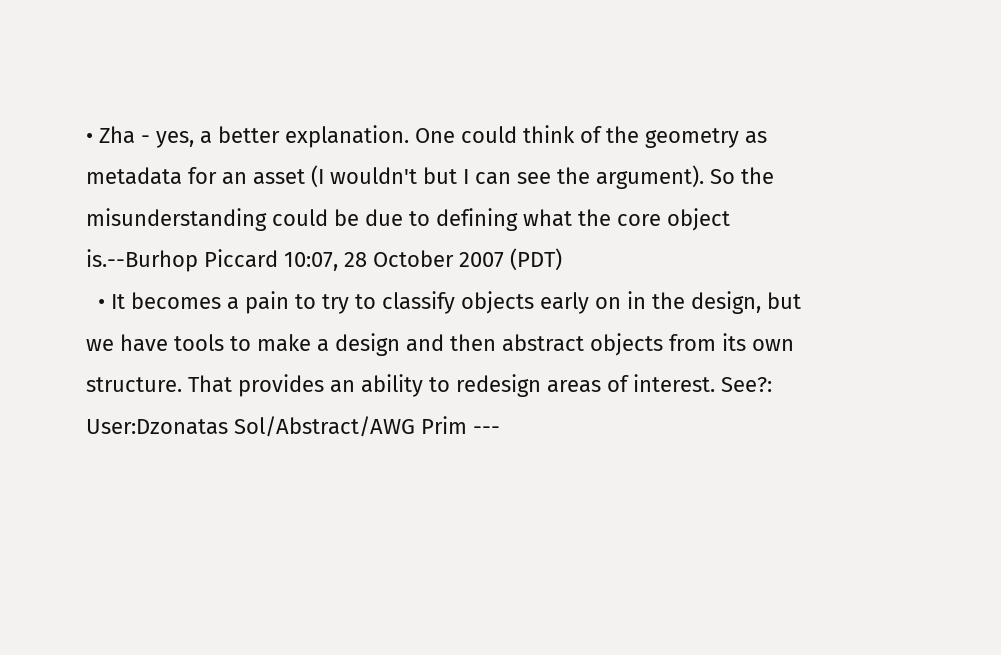• Zha - yes, a better explanation. One could think of the geometry as metadata for an asset (I wouldn't but I can see the argument). So the misunderstanding could be due to defining what the core object is.--Burhop Piccard 10:07, 28 October 2007 (PDT)
  • It becomes a pain to try to classify objects early on in the design, but we have tools to make a design and then abstract objects from its own structure. That provides an ability to redesign areas of interest. See?: User:Dzonatas Sol/Abstract/AWG Prim ---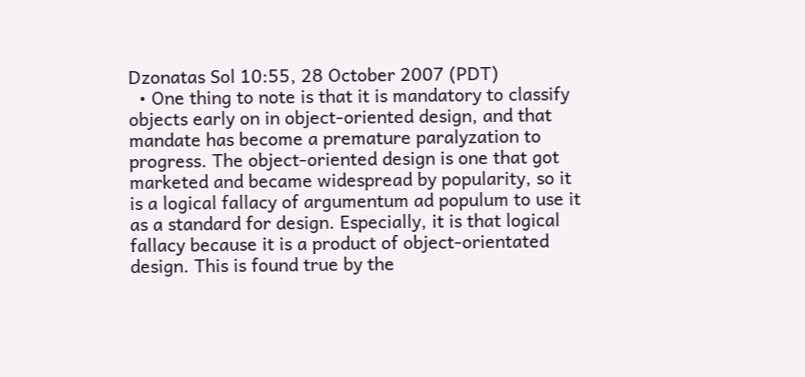Dzonatas Sol 10:55, 28 October 2007 (PDT)
  • One thing to note is that it is mandatory to classify objects early on in object-oriented design, and that mandate has become a premature paralyzation to progress. The object-oriented design is one that got marketed and became widespread by popularity, so it is a logical fallacy of argumentum ad populum to use it as a standard for design. Especially, it is that logical fallacy because it is a product of object-orientated design. This is found true by the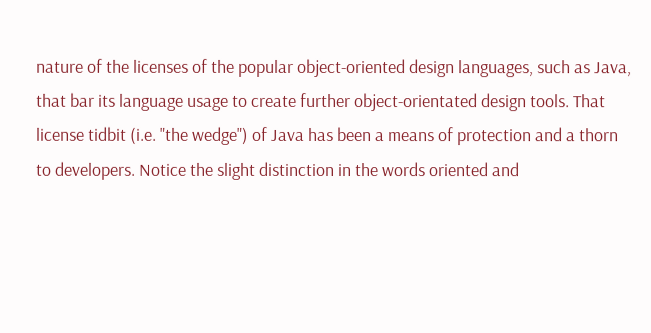nature of the licenses of the popular object-oriented design languages, such as Java, that bar its language usage to create further object-orientated design tools. That license tidbit (i.e. "the wedge") of Java has been a means of protection and a thorn to developers. Notice the slight distinction in the words oriented and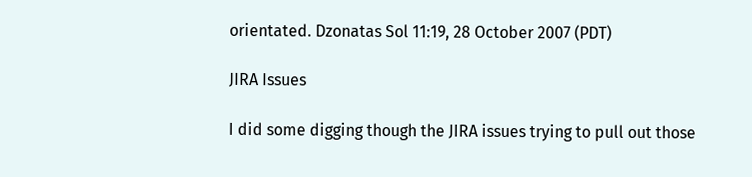orientated. Dzonatas Sol 11:19, 28 October 2007 (PDT)

JIRA Issues

I did some digging though the JIRA issues trying to pull out those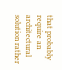that probably require an architectural solution rather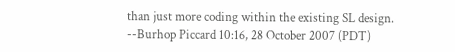than just more coding within the existing SL design. --Burhop Piccard 10:16, 28 October 2007 (PDT)